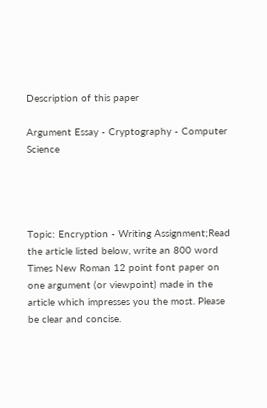Description of this paper

Argument Essay - Cryptography - Computer Science




Topic: Encryption - Writing Assignment;Read the article listed below, write an 800 word Times New Roman 12 point font paper on one argument (or viewpoint) made in the article which impresses you the most. Please be clear and concise.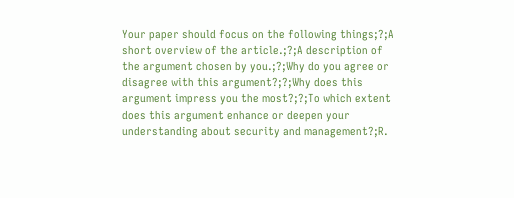Your paper should focus on the following things;?;A short overview of the article.;?;A description of the argument chosen by you.;?;Why do you agree or disagree with this argument?;?;Why does this argument impress you the most?;?;To which extent does this argument enhance or deepen your understanding about security and management?;R.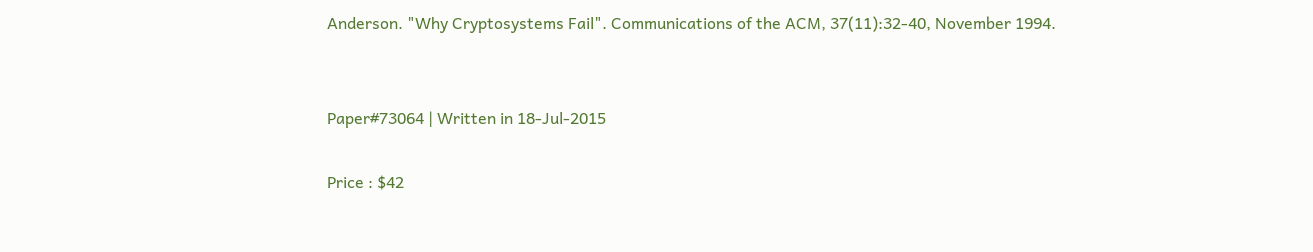Anderson. "Why Cryptosystems Fail". Communications of the ACM, 37(11):32-40, November 1994.


Paper#73064 | Written in 18-Jul-2015

Price : $42